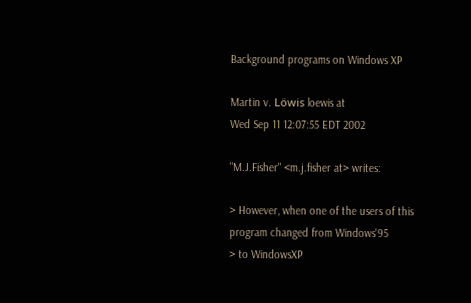Background programs on Windows XP

Martin v. Löwis loewis at
Wed Sep 11 12:07:55 EDT 2002

"M.J.Fisher" <m.j.fisher at> writes:

> However, when one of the users of this program changed from Windows'95
> to WindowsXP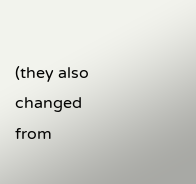(they also changed from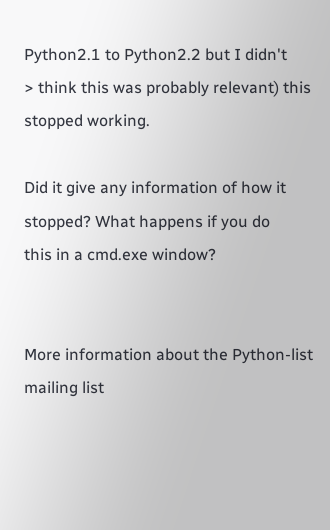Python2.1 to Python2.2 but I didn't
> think this was probably relevant) this stopped working.

Did it give any information of how it stopped? What happens if you do
this in a cmd.exe window?


More information about the Python-list mailing list